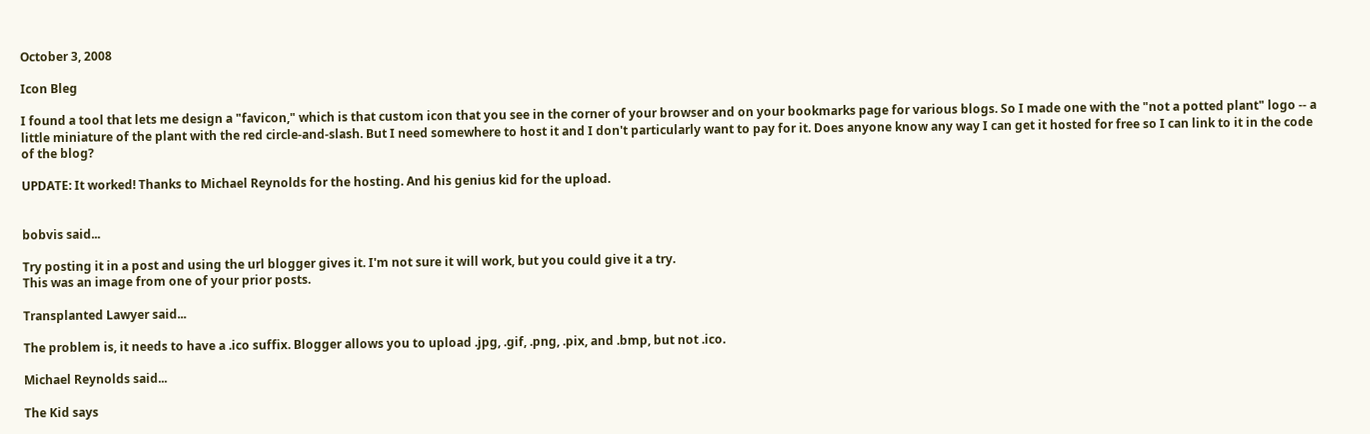October 3, 2008

Icon Bleg

I found a tool that lets me design a "favicon," which is that custom icon that you see in the corner of your browser and on your bookmarks page for various blogs. So I made one with the "not a potted plant" logo -- a little miniature of the plant with the red circle-and-slash. But I need somewhere to host it and I don't particularly want to pay for it. Does anyone know any way I can get it hosted for free so I can link to it in the code of the blog?

UPDATE: It worked! Thanks to Michael Reynolds for the hosting. And his genius kid for the upload.


bobvis said...

Try posting it in a post and using the url blogger gives it. I'm not sure it will work, but you could give it a try.
This was an image from one of your prior posts.

Transplanted Lawyer said...

The problem is, it needs to have a .ico suffix. Blogger allows you to upload .jpg, .gif, .png, .pix, and .bmp, but not .ico.

Michael Reynolds said...

The Kid says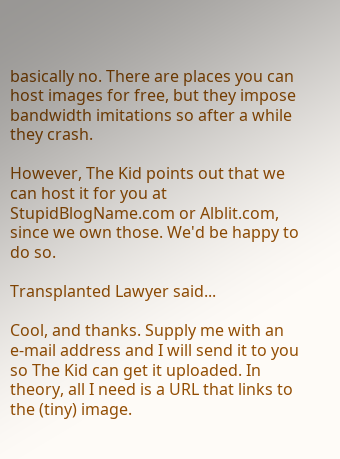basically no. There are places you can host images for free, but they impose bandwidth imitations so after a while they crash.

However, The Kid points out that we can host it for you at StupidBlogName.com or Alblit.com, since we own those. We'd be happy to do so.

Transplanted Lawyer said...

Cool, and thanks. Supply me with an e-mail address and I will send it to you so The Kid can get it uploaded. In theory, all I need is a URL that links to the (tiny) image.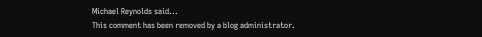Michael Reynolds said...
This comment has been removed by a blog administrator.